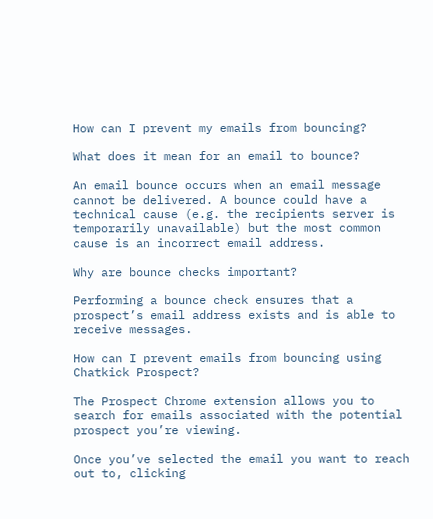How can I prevent my emails from bouncing?

What does it mean for an email to bounce?

An email bounce occurs when an email message cannot be delivered. A bounce could have a technical cause (e.g. the recipients server is temporarily unavailable) but the most common cause is an incorrect email address.

Why are bounce checks important?

Performing a bounce check ensures that a prospect’s email address exists and is able to receive messages.

How can I prevent emails from bouncing using Chatkick Prospect?

The Prospect Chrome extension allows you to search for emails associated with the potential prospect you’re viewing.

Once you’ve selected the email you want to reach out to, clicking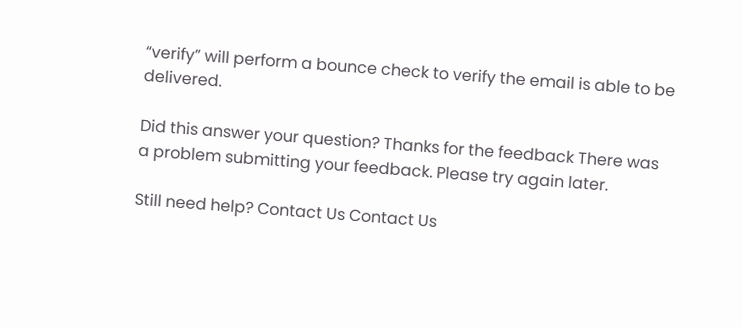“verify” will perform a bounce check to verify the email is able to be delivered.

Did this answer your question? Thanks for the feedback There was a problem submitting your feedback. Please try again later.

Still need help? Contact Us Contact Us